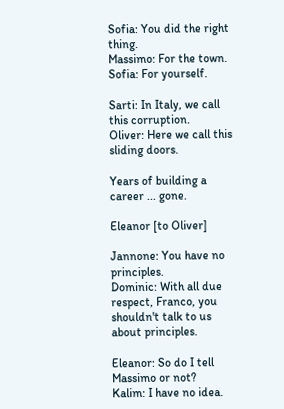Sofia: You did the right thing.
Massimo: For the town.
Sofia: For yourself.

Sarti: In Italy, we call this corruption.
Oliver: Here we call this sliding doors.

Years of building a career ... gone.

Eleanor [to Oliver]

Jannone: You have no principles.
Dominic: With all due respect, Franco, you shouldn't talk to us about principles.

Eleanor: So do I tell Massimo or not?
Kalim: I have no idea.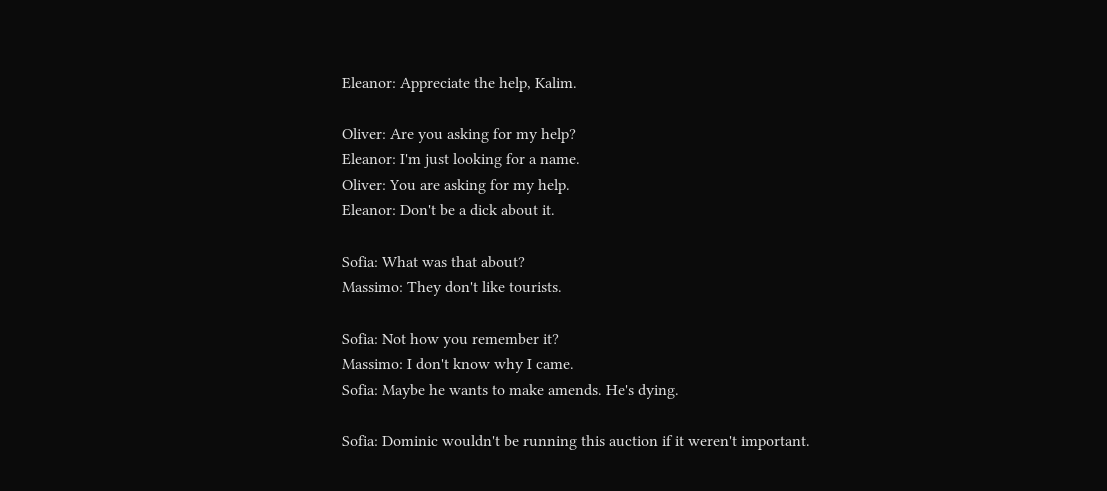Eleanor: Appreciate the help, Kalim.

Oliver: Are you asking for my help?
Eleanor: I'm just looking for a name.
Oliver: You are asking for my help.
Eleanor: Don't be a dick about it.

Sofia: What was that about?
Massimo: They don't like tourists.

Sofia: Not how you remember it?
Massimo: I don't know why I came.
Sofia: Maybe he wants to make amends. He's dying.

Sofia: Dominic wouldn't be running this auction if it weren't important.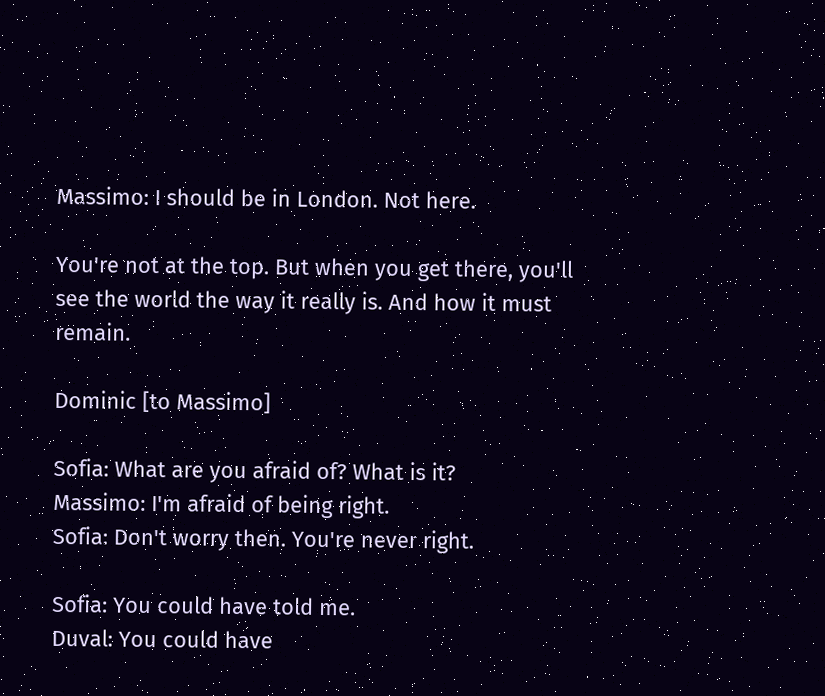Massimo: I should be in London. Not here.

You're not at the top. But when you get there, you'll see the world the way it really is. And how it must remain.

Dominic [to Massimo]

Sofia: What are you afraid of? What is it?
Massimo: I'm afraid of being right.
Sofia: Don't worry then. You're never right.

Sofia: You could have told me.
Duval: You could have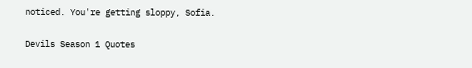noticed. You're getting sloppy, Sofia.

Devils Season 1 Quotes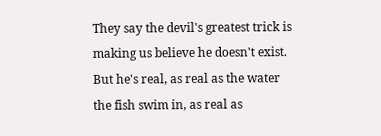They say the devil's greatest trick is making us believe he doesn't exist. But he's real, as real as the water the fish swim in, as real as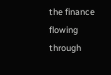the finance flowing through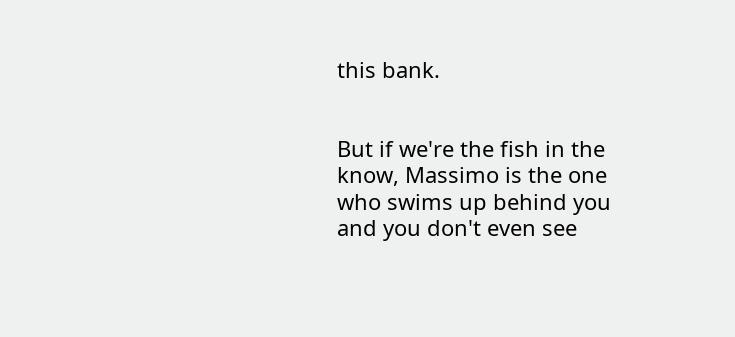this bank.


But if we're the fish in the know, Massimo is the one who swims up behind you and you don't even see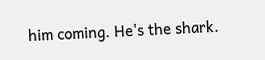him coming. He's the shark.